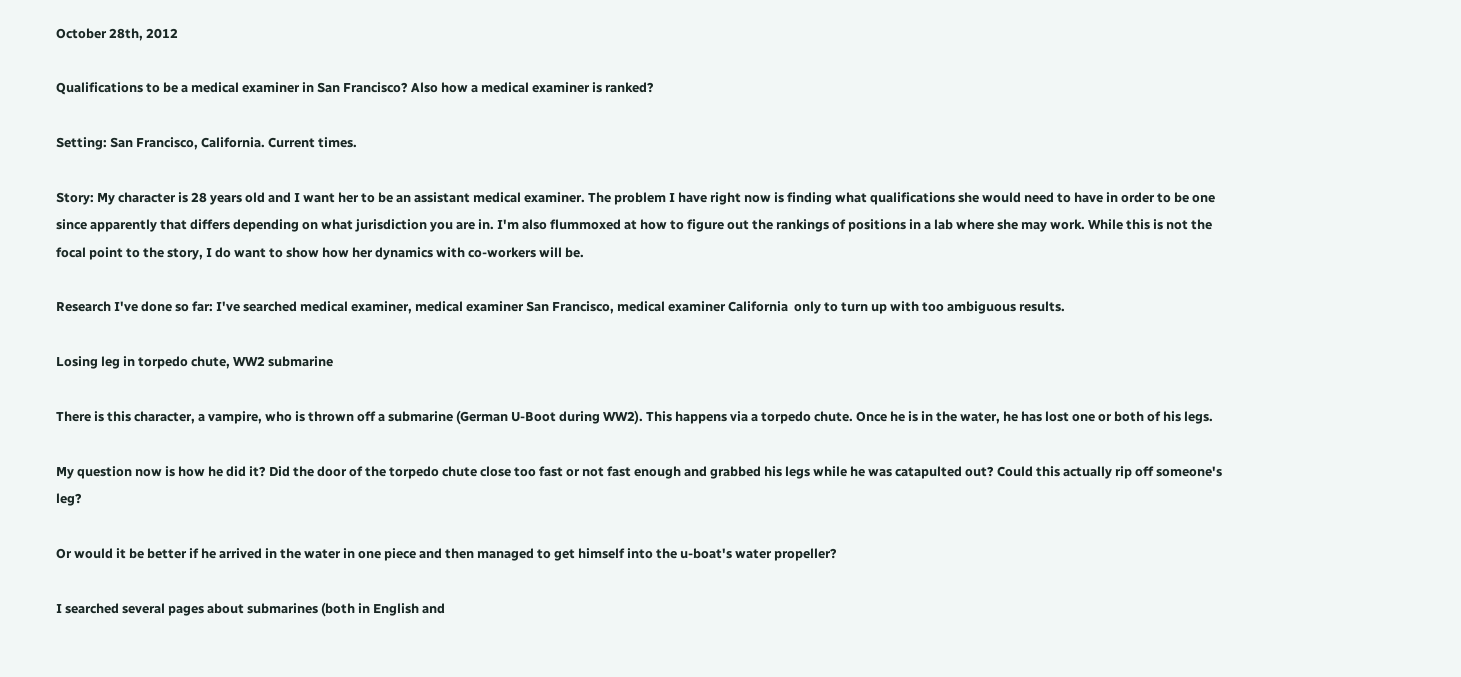October 28th, 2012

Qualifications to be a medical examiner in San Francisco? Also how a medical examiner is ranked?

Setting: San Francisco, California. Current times.

Story: My character is 28 years old and I want her to be an assistant medical examiner. The problem I have right now is finding what qualifications she would need to have in order to be one since apparently that differs depending on what jurisdiction you are in. I'm also flummoxed at how to figure out the rankings of positions in a lab where she may work. While this is not the focal point to the story, I do want to show how her dynamics with co-workers will be.

Research I've done so far: I've searched medical examiner, medical examiner San Francisco, medical examiner California  only to turn up with too ambiguous results.

Losing leg in torpedo chute, WW2 submarine

There is this character, a vampire, who is thrown off a submarine (German U-Boot during WW2). This happens via a torpedo chute. Once he is in the water, he has lost one or both of his legs.

My question now is how he did it? Did the door of the torpedo chute close too fast or not fast enough and grabbed his legs while he was catapulted out? Could this actually rip off someone's leg?

Or would it be better if he arrived in the water in one piece and then managed to get himself into the u-boat's water propeller?

I searched several pages about submarines (both in English and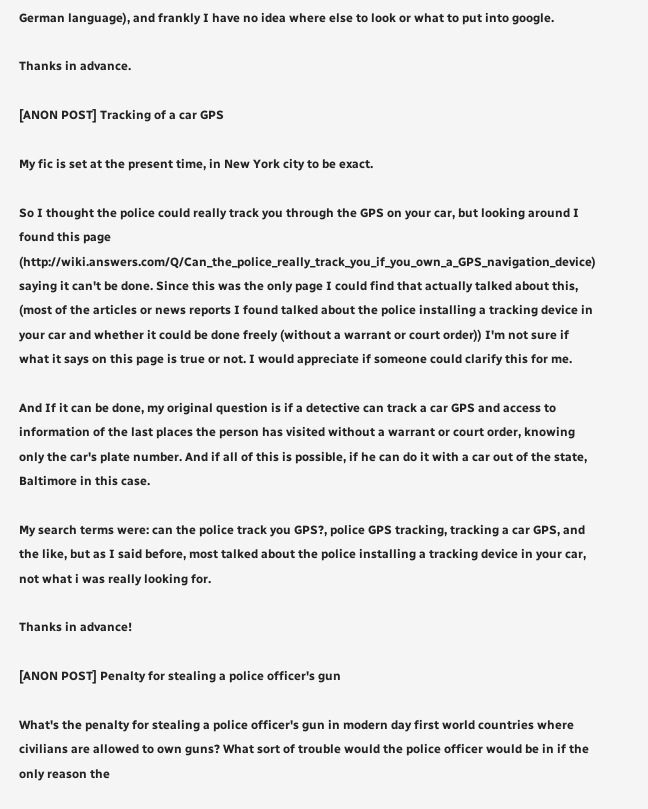German language), and frankly I have no idea where else to look or what to put into google.

Thanks in advance.

[ANON POST] Tracking of a car GPS

My fic is set at the present time, in New York city to be exact.

So I thought the police could really track you through the GPS on your car, but looking around I found this page (http://wiki.answers.com/Q/Can_the_police_really_track_you_if_you_own_a_GPS_navigation_device) saying it can't be done. Since this was the only page I could find that actually talked about this, (most of the articles or news reports I found talked about the police installing a tracking device in your car and whether it could be done freely (without a warrant or court order)) I'm not sure if what it says on this page is true or not. I would appreciate if someone could clarify this for me.

And If it can be done, my original question is if a detective can track a car GPS and access to information of the last places the person has visited without a warrant or court order, knowing only the car's plate number. And if all of this is possible, if he can do it with a car out of the state, Baltimore in this case.

My search terms were: can the police track you GPS?, police GPS tracking, tracking a car GPS, and the like, but as I said before, most talked about the police installing a tracking device in your car, not what i was really looking for.

Thanks in advance!

[ANON POST] Penalty for stealing a police officer's gun

What's the penalty for stealing a police officer's gun in modern day first world countries where civilians are allowed to own guns? What sort of trouble would the police officer would be in if the only reason the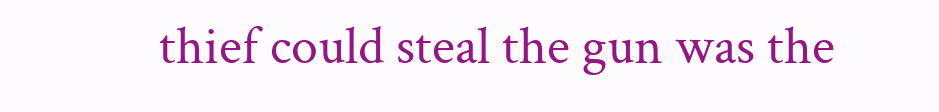thief could steal the gun was the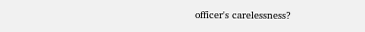officer's carelessness?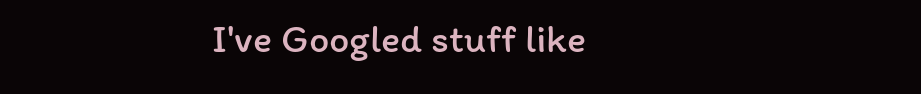I've Googled stuff like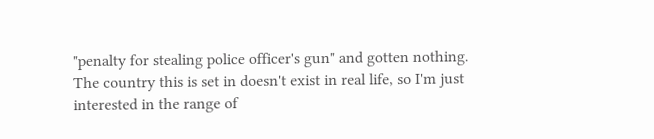"penalty for stealing police officer's gun" and gotten nothing. The country this is set in doesn't exist in real life, so I'm just interested in the range of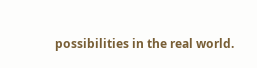possibilities in the real world.